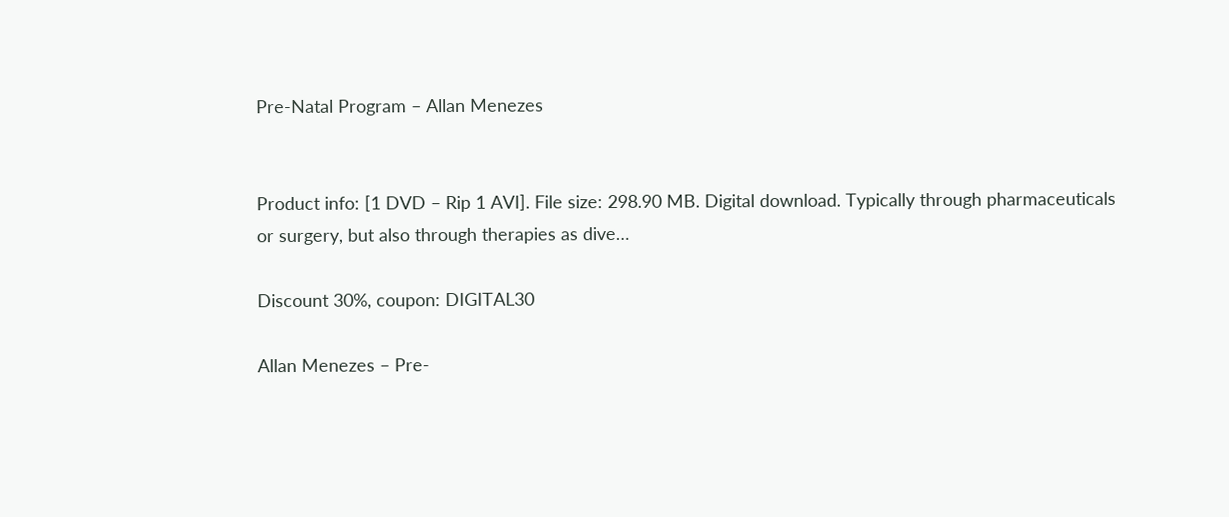Pre-Natal Program – Allan Menezes


Product info: [1 DVD – Rip 1 AVI]. File size: 298.90 MB. Digital download. Typically through pharmaceuticals or surgery, but also through therapies as dive…

Discount 30%, coupon: DIGITAL30

Allan Menezes – Pre-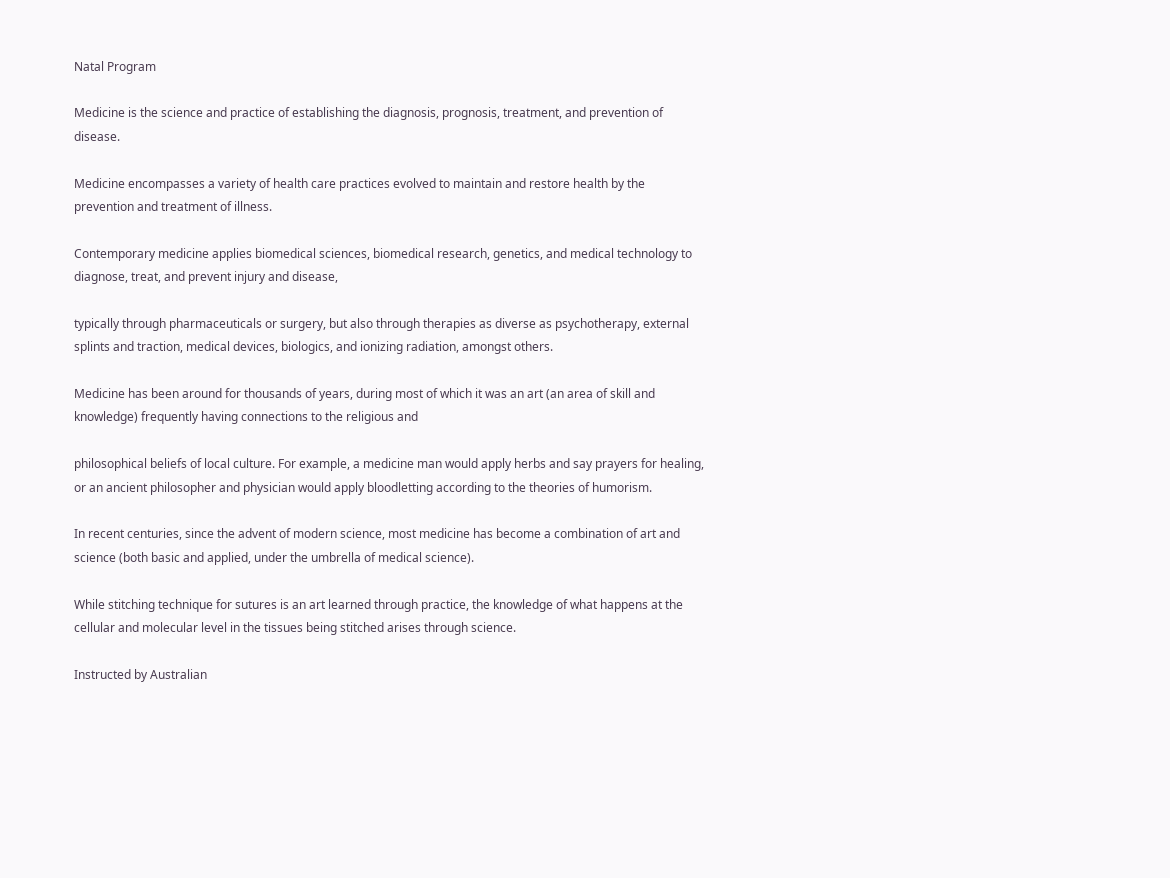Natal Program

Medicine is the science and practice of establishing the diagnosis, prognosis, treatment, and prevention of disease.

Medicine encompasses a variety of health care practices evolved to maintain and restore health by the prevention and treatment of illness.

Contemporary medicine applies biomedical sciences, biomedical research, genetics, and medical technology to diagnose, treat, and prevent injury and disease,

typically through pharmaceuticals or surgery, but also through therapies as diverse as psychotherapy, external splints and traction, medical devices, biologics, and ionizing radiation, amongst others.

Medicine has been around for thousands of years, during most of which it was an art (an area of skill and knowledge) frequently having connections to the religious and

philosophical beliefs of local culture. For example, a medicine man would apply herbs and say prayers for healing, or an ancient philosopher and physician would apply bloodletting according to the theories of humorism.

In recent centuries, since the advent of modern science, most medicine has become a combination of art and science (both basic and applied, under the umbrella of medical science).

While stitching technique for sutures is an art learned through practice, the knowledge of what happens at the cellular and molecular level in the tissues being stitched arises through science.

Instructed by Australian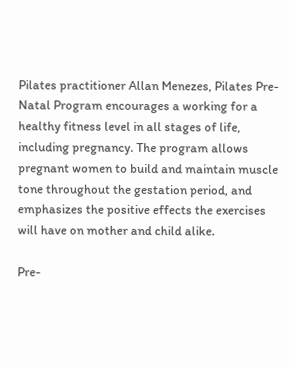Pilates practitioner Allan Menezes, Pilates Pre-Natal Program encourages a working for a healthy fitness level in all stages of life, including pregnancy. The program allows pregnant women to build and maintain muscle tone throughout the gestation period, and emphasizes the positive effects the exercises will have on mother and child alike.

Pre-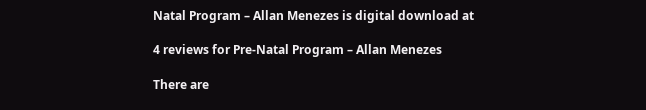Natal Program – Allan Menezes is digital download at

4 reviews for Pre-Natal Program – Allan Menezes

There are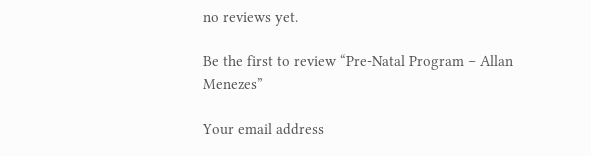no reviews yet.

Be the first to review “Pre-Natal Program – Allan Menezes”

Your email address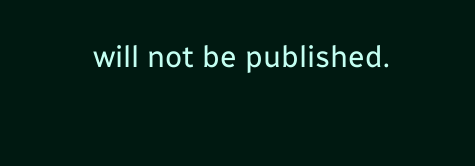will not be published.